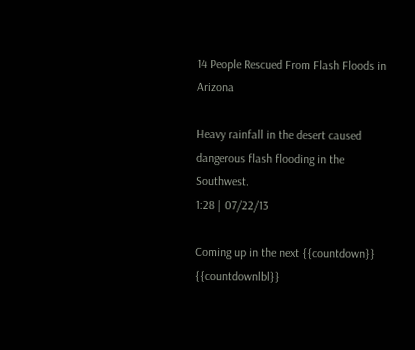14 People Rescued From Flash Floods in Arizona

Heavy rainfall in the desert caused dangerous flash flooding in the Southwest.
1:28 | 07/22/13

Coming up in the next {{countdown}} {{countdownlbl}}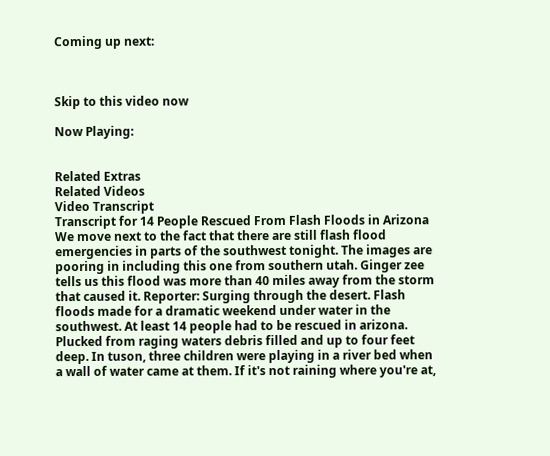Coming up next:



Skip to this video now

Now Playing:


Related Extras
Related Videos
Video Transcript
Transcript for 14 People Rescued From Flash Floods in Arizona
We move next to the fact that there are still flash flood emergencies in parts of the southwest tonight. The images are pooring in including this one from southern utah. Ginger zee tells us this flood was more than 40 miles away from the storm that caused it. Reporter: Surging through the desert. Flash floods made for a dramatic weekend under water in the southwest. At least 14 people had to be rescued in arizona. Plucked from raging waters debris filled and up to four feet deep. In tuson, three children were playing in a river bed when a wall of water came at them. If it's not raining where you're at,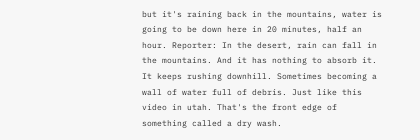but it's raining back in the mountains, water is going to be down here in 20 minutes, half an hour. Reporter: In the desert, rain can fall in the mountains. And it has nothing to absorb it. It keeps rushing downhill. Sometimes becoming a wall of water full of debris. Just like this video in utah. That's the front edge of something called a dry wash.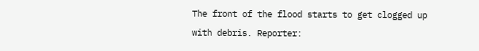The front of the flood starts to get clogged up with debris. Reporter: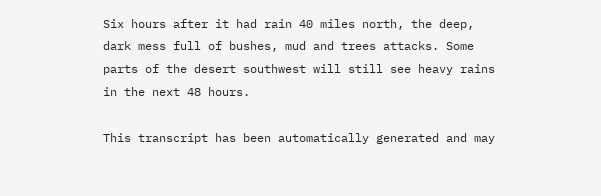Six hours after it had rain 40 miles north, the deep, dark mess full of bushes, mud and trees attacks. Some parts of the desert southwest will still see heavy rains in the next 48 hours.

This transcript has been automatically generated and may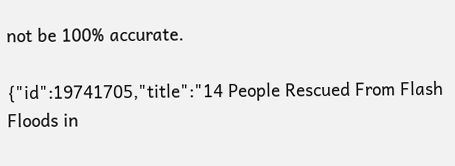not be 100% accurate.

{"id":19741705,"title":"14 People Rescued From Flash Floods in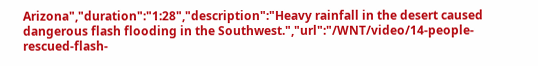Arizona","duration":"1:28","description":"Heavy rainfall in the desert caused dangerous flash flooding in the Southwest.","url":"/WNT/video/14-people-rescued-flash-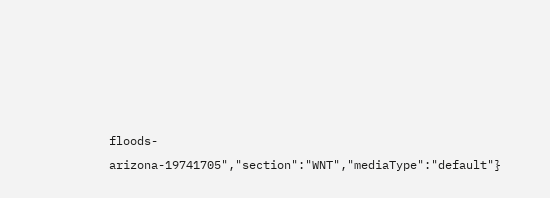floods-arizona-19741705","section":"WNT","mediaType":"default"}